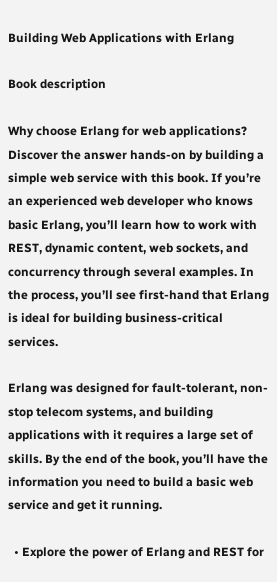Building Web Applications with Erlang

Book description

Why choose Erlang for web applications? Discover the answer hands-on by building a simple web service with this book. If you’re an experienced web developer who knows basic Erlang, you’ll learn how to work with REST, dynamic content, web sockets, and concurrency through several examples. In the process, you’ll see first-hand that Erlang is ideal for building business-critical services.

Erlang was designed for fault-tolerant, non-stop telecom systems, and building applications with it requires a large set of skills. By the end of the book, you’ll have the information you need to build a basic web service and get it running.

  • Explore the power of Erlang and REST for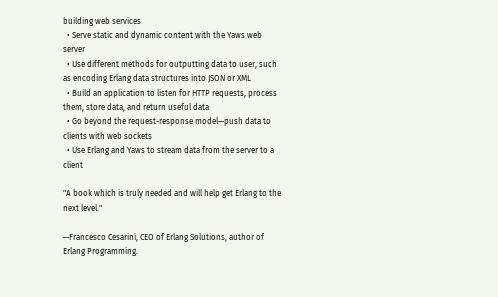building web services
  • Serve static and dynamic content with the Yaws web server
  • Use different methods for outputting data to user, such as encoding Erlang data structures into JSON or XML
  • Build an application to listen for HTTP requests, process them, store data, and return useful data
  • Go beyond the request-response model—push data to clients with web sockets
  • Use Erlang and Yaws to stream data from the server to a client

"A book which is truly needed and will help get Erlang to the next level."

—Francesco Cesarini, CEO of Erlang Solutions, author of Erlang Programming.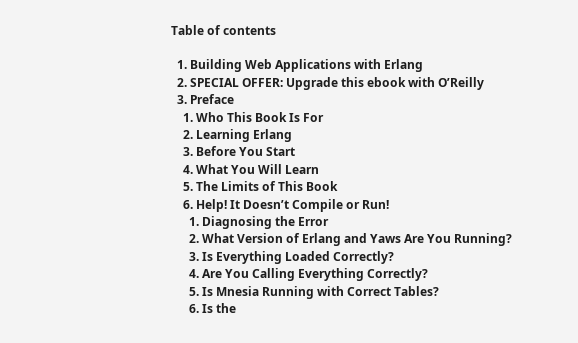Table of contents

  1. Building Web Applications with Erlang
  2. SPECIAL OFFER: Upgrade this ebook with O’Reilly
  3. Preface
    1. Who This Book Is For
    2. Learning Erlang
    3. Before You Start
    4. What You Will Learn
    5. The Limits of This Book
    6. Help! It Doesn’t Compile or Run!
      1. Diagnosing the Error
      2. What Version of Erlang and Yaws Are You Running?
      3. Is Everything Loaded Correctly?
      4. Are You Calling Everything Correctly?
      5. Is Mnesia Running with Correct Tables?
      6. Is the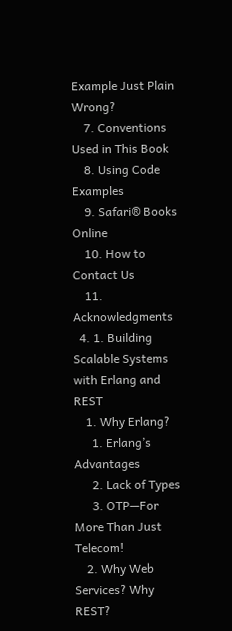Example Just Plain Wrong?
    7. Conventions Used in This Book
    8. Using Code Examples
    9. Safari® Books Online
    10. How to Contact Us
    11. Acknowledgments
  4. 1. Building Scalable Systems with Erlang and REST
    1. Why Erlang?
      1. Erlang’s Advantages
      2. Lack of Types
      3. OTP—For More Than Just Telecom!
    2. Why Web Services? Why REST?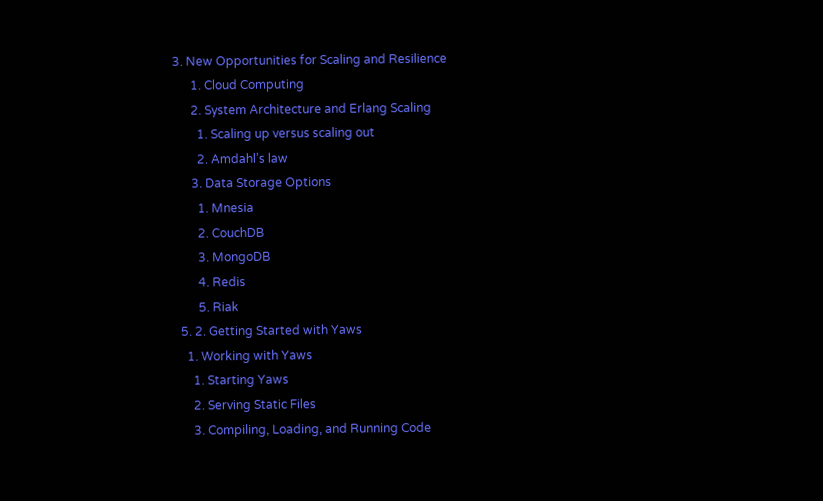3. New Opportunities for Scaling and Resilience
      1. Cloud Computing
      2. System Architecture and Erlang Scaling
        1. Scaling up versus scaling out
        2. Amdahl’s law
      3. Data Storage Options
        1. Mnesia
        2. CouchDB
        3. MongoDB
        4. Redis
        5. Riak
  5. 2. Getting Started with Yaws
    1. Working with Yaws
      1. Starting Yaws
      2. Serving Static Files
      3. Compiling, Loading, and Running Code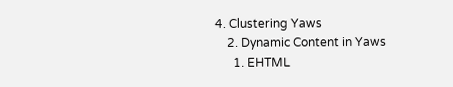4. Clustering Yaws
    2. Dynamic Content in Yaws
      1. EHTML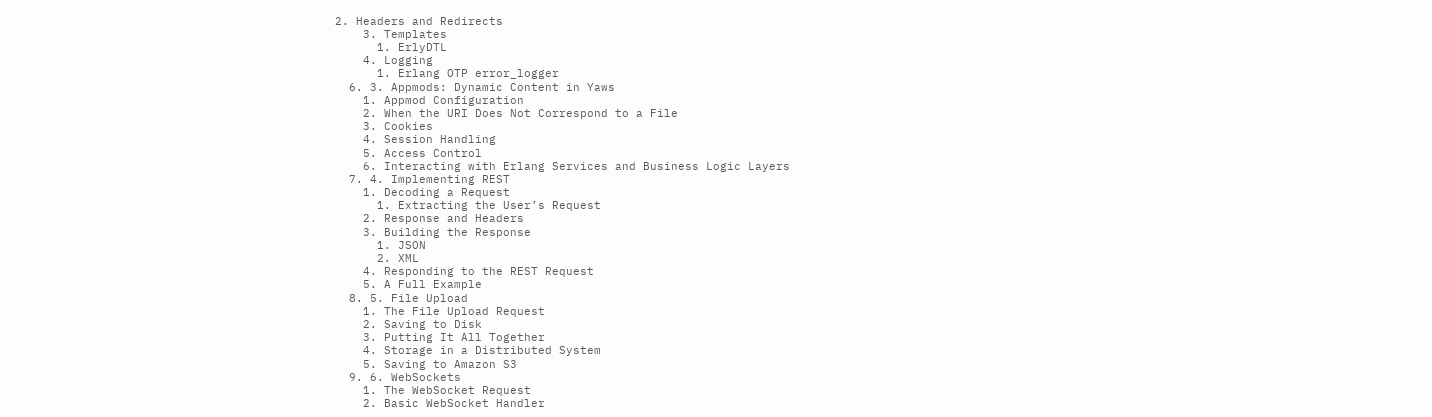2. Headers and Redirects
    3. Templates
      1. ErlyDTL
    4. Logging
      1. Erlang OTP error_logger
  6. 3. Appmods: Dynamic Content in Yaws
    1. Appmod Configuration
    2. When the URI Does Not Correspond to a File
    3. Cookies
    4. Session Handling
    5. Access Control
    6. Interacting with Erlang Services and Business Logic Layers
  7. 4. Implementing REST
    1. Decoding a Request
      1. Extracting the User’s Request
    2. Response and Headers
    3. Building the Response
      1. JSON
      2. XML
    4. Responding to the REST Request
    5. A Full Example
  8. 5. File Upload
    1. The File Upload Request
    2. Saving to Disk
    3. Putting It All Together
    4. Storage in a Distributed System
    5. Saving to Amazon S3
  9. 6. WebSockets
    1. The WebSocket Request
    2. Basic WebSocket Handler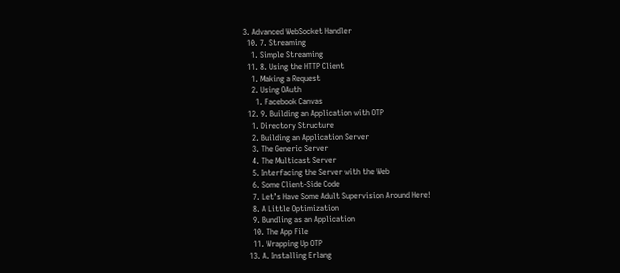3. Advanced WebSocket Handler
  10. 7. Streaming
    1. Simple Streaming
  11. 8. Using the HTTP Client
    1. Making a Request
    2. Using OAuth
      1. Facebook Canvas
  12. 9. Building an Application with OTP
    1. Directory Structure
    2. Building an Application Server
    3. The Generic Server
    4. The Multicast Server
    5. Interfacing the Server with the Web
    6. Some Client-Side Code
    7. Let’s Have Some Adult Supervision Around Here!
    8. A Little Optimization
    9. Bundling as an Application
    10. The App File
    11. Wrapping Up OTP
  13. A. Installing Erlang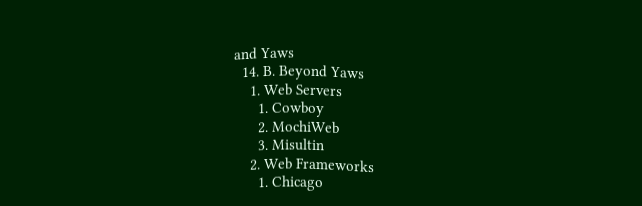and Yaws
  14. B. Beyond Yaws
    1. Web Servers
      1. Cowboy
      2. MochiWeb
      3. Misultin
    2. Web Frameworks
      1. Chicago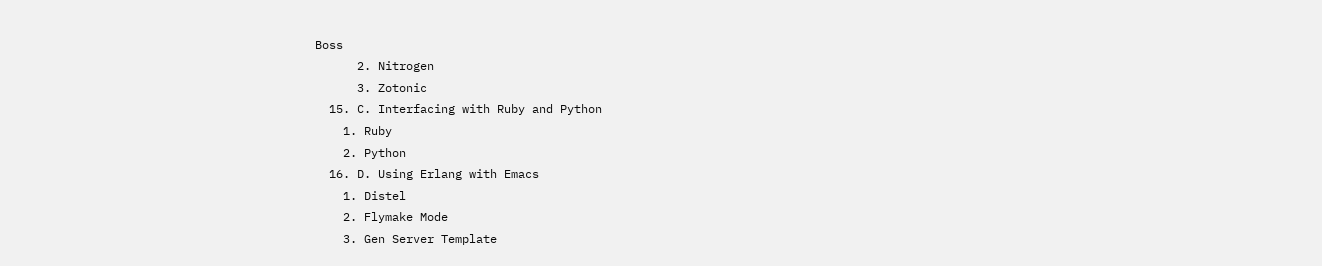Boss
      2. Nitrogen
      3. Zotonic
  15. C. Interfacing with Ruby and Python
    1. Ruby
    2. Python
  16. D. Using Erlang with Emacs
    1. Distel
    2. Flymake Mode
    3. Gen Server Template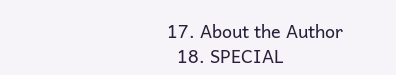17. About the Author
  18. SPECIAL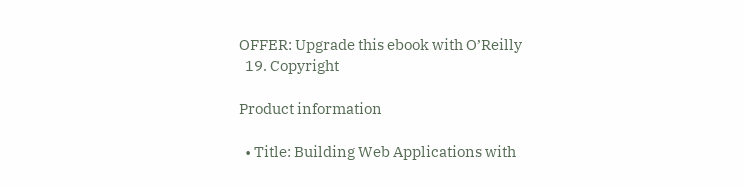OFFER: Upgrade this ebook with O’Reilly
  19. Copyright

Product information

  • Title: Building Web Applications with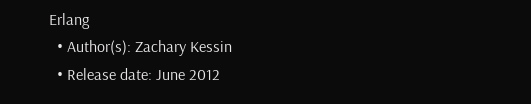Erlang
  • Author(s): Zachary Kessin
  • Release date: June 2012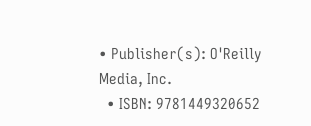• Publisher(s): O'Reilly Media, Inc.
  • ISBN: 9781449320652